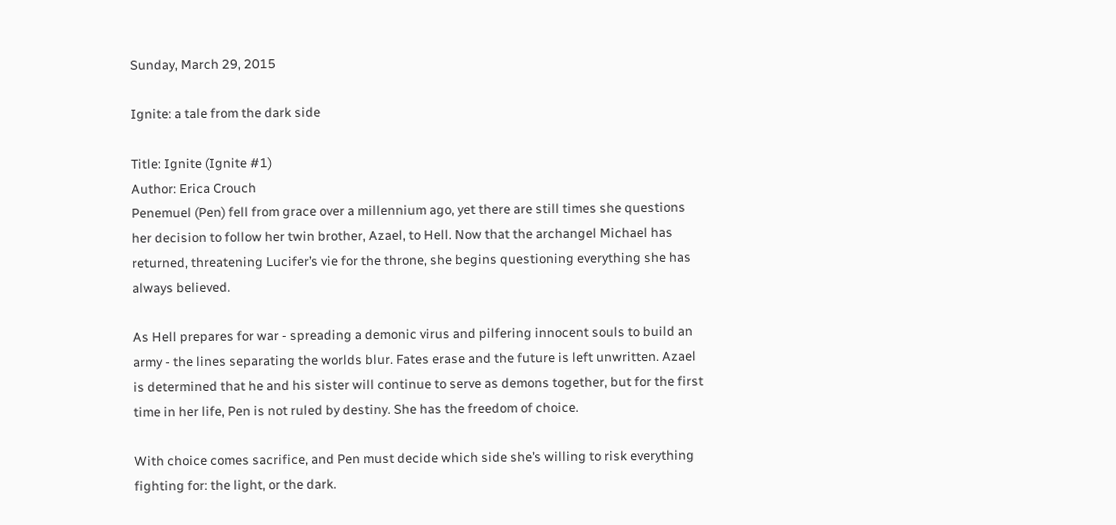Sunday, March 29, 2015

Ignite: a tale from the dark side

Title: Ignite (Ignite #1)
Author: Erica Crouch
Penemuel (Pen) fell from grace over a millennium ago, yet there are still times she questions her decision to follow her twin brother, Azael, to Hell. Now that the archangel Michael has returned, threatening Lucifer’s vie for the throne, she begins questioning everything she has always believed.

As Hell prepares for war - spreading a demonic virus and pilfering innocent souls to build an army - the lines separating the worlds blur. Fates erase and the future is left unwritten. Azael is determined that he and his sister will continue to serve as demons together, but for the first time in her life, Pen is not ruled by destiny. She has the freedom of choice.

With choice comes sacrifice, and Pen must decide which side she’s willing to risk everything fighting for: the light, or the dark.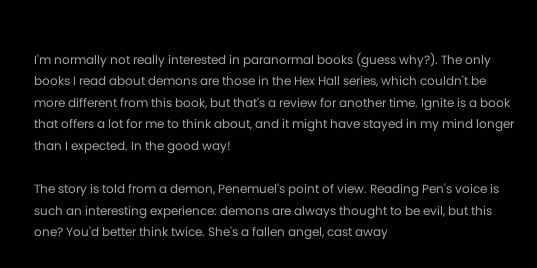I'm normally not really interested in paranormal books (guess why?). The only books I read about demons are those in the Hex Hall series, which couldn't be more different from this book, but that's a review for another time. Ignite is a book that offers a lot for me to think about, and it might have stayed in my mind longer than I expected. In the good way!

The story is told from a demon, Penemuel's point of view. Reading Pen's voice is such an interesting experience: demons are always thought to be evil, but this one? You'd better think twice. She's a fallen angel, cast away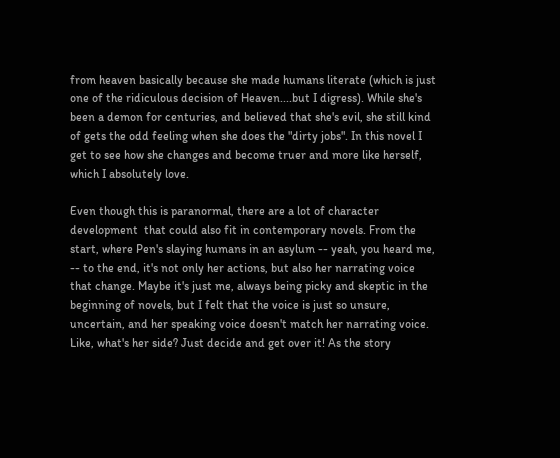from heaven basically because she made humans literate (which is just one of the ridiculous decision of Heaven....but I digress). While she's been a demon for centuries, and believed that she's evil, she still kind of gets the odd feeling when she does the "dirty jobs". In this novel I get to see how she changes and become truer and more like herself, which I absolutely love.

Even though this is paranormal, there are a lot of character development  that could also fit in contemporary novels. From the start, where Pen's slaying humans in an asylum -- yeah, you heard me, -- to the end, it's not only her actions, but also her narrating voice that change. Maybe it's just me, always being picky and skeptic in the beginning of novels, but I felt that the voice is just so unsure, uncertain, and her speaking voice doesn't match her narrating voice. Like, what's her side? Just decide and get over it! As the story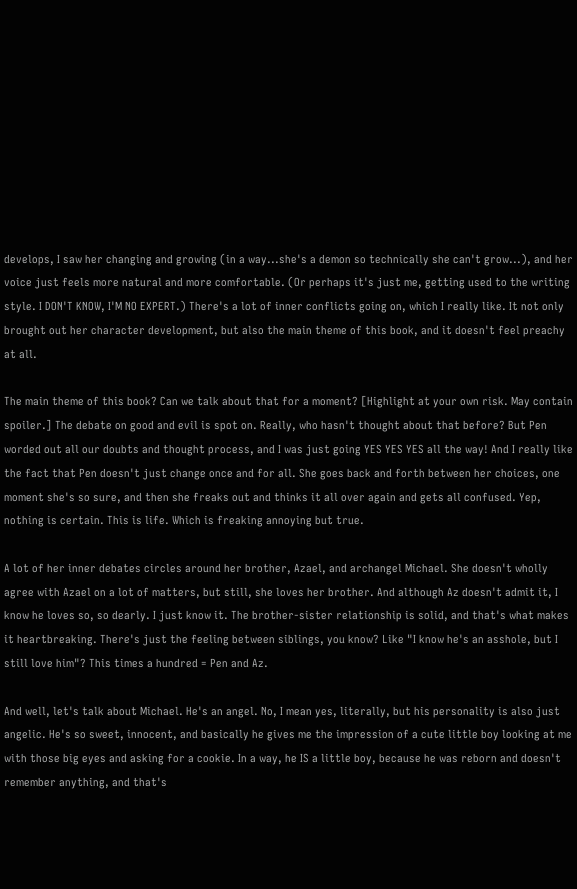develops, I saw her changing and growing (in a way...she's a demon so technically she can't grow...), and her voice just feels more natural and more comfortable. (Or perhaps it's just me, getting used to the writing style. I DON'T KNOW, I'M NO EXPERT.) There's a lot of inner conflicts going on, which I really like. It not only brought out her character development, but also the main theme of this book, and it doesn't feel preachy at all.

The main theme of this book? Can we talk about that for a moment? [Highlight at your own risk. May contain spoiler.] The debate on good and evil is spot on. Really, who hasn't thought about that before? But Pen worded out all our doubts and thought process, and I was just going YES YES YES all the way! And I really like the fact that Pen doesn't just change once and for all. She goes back and forth between her choices, one moment she's so sure, and then she freaks out and thinks it all over again and gets all confused. Yep, nothing is certain. This is life. Which is freaking annoying but true.

A lot of her inner debates circles around her brother, Azael, and archangel Michael. She doesn't wholly agree with Azael on a lot of matters, but still, she loves her brother. And although Az doesn't admit it, I know he loves so, so dearly. I just know it. The brother-sister relationship is solid, and that's what makes it heartbreaking. There's just the feeling between siblings, you know? Like "I know he's an asshole, but I still love him"? This times a hundred = Pen and Az.

And well, let's talk about Michael. He's an angel. No, I mean yes, literally, but his personality is also just angelic. He's so sweet, innocent, and basically he gives me the impression of a cute little boy looking at me with those big eyes and asking for a cookie. In a way, he IS a little boy, because he was reborn and doesn't remember anything, and that's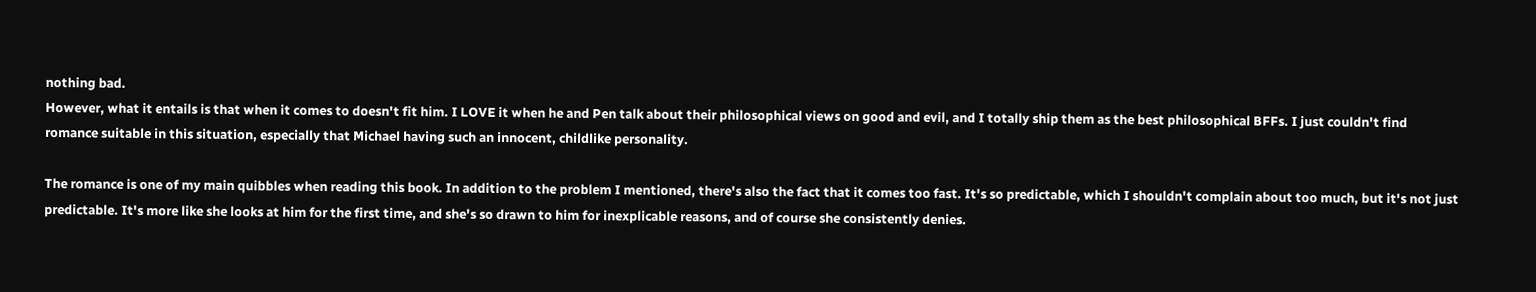nothing bad.
However, what it entails is that when it comes to doesn't fit him. I LOVE it when he and Pen talk about their philosophical views on good and evil, and I totally ship them as the best philosophical BFFs. I just couldn't find romance suitable in this situation, especially that Michael having such an innocent, childlike personality.

The romance is one of my main quibbles when reading this book. In addition to the problem I mentioned, there's also the fact that it comes too fast. It's so predictable, which I shouldn't complain about too much, but it's not just predictable. It's more like she looks at him for the first time, and she's so drawn to him for inexplicable reasons, and of course she consistently denies.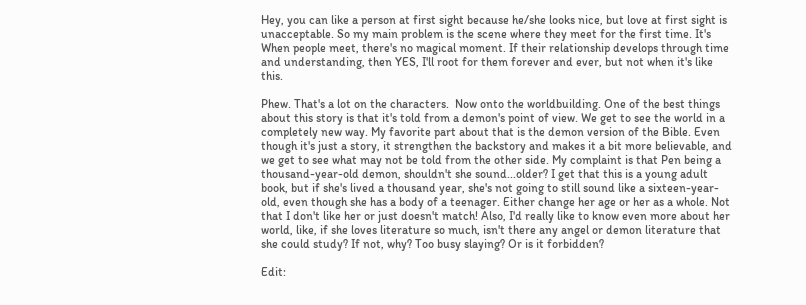Hey, you can like a person at first sight because he/she looks nice, but love at first sight is unacceptable. So my main problem is the scene where they meet for the first time. It's When people meet, there's no magical moment. If their relationship develops through time and understanding, then YES, I'll root for them forever and ever, but not when it's like this.

Phew. That's a lot on the characters.  Now onto the worldbuilding. One of the best things about this story is that it's told from a demon's point of view. We get to see the world in a completely new way. My favorite part about that is the demon version of the Bible. Even though it's just a story, it strengthen the backstory and makes it a bit more believable, and we get to see what may not be told from the other side. My complaint is that Pen being a thousand-year-old demon, shouldn't she sound...older? I get that this is a young adult book, but if she's lived a thousand year, she's not going to still sound like a sixteen-year-old, even though she has a body of a teenager. Either change her age or her as a whole. Not that I don't like her or just doesn't match! Also, I'd really like to know even more about her world, like, if she loves literature so much, isn't there any angel or demon literature that she could study? If not, why? Too busy slaying? Or is it forbidden?

Edit: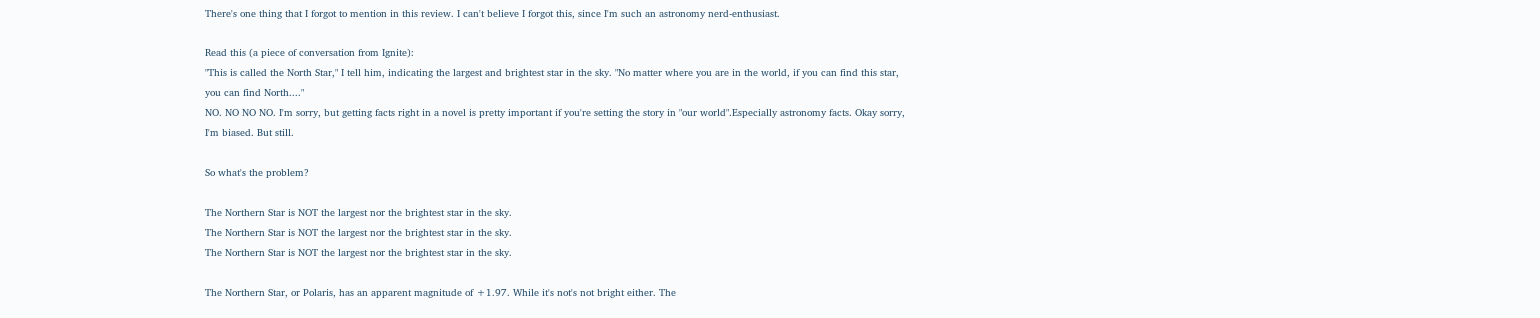There's one thing that I forgot to mention in this review. I can't believe I forgot this, since I'm such an astronomy nerd-enthusiast.

Read this (a piece of conversation from Ignite):
"This is called the North Star," I tell him, indicating the largest and brightest star in the sky. "No matter where you are in the world, if you can find this star, you can find North...."
NO. NO NO NO. I'm sorry, but getting facts right in a novel is pretty important if you're setting the story in "our world".Especially astronomy facts. Okay sorry, I'm biased. But still.

So what's the problem?

The Northern Star is NOT the largest nor the brightest star in the sky.
The Northern Star is NOT the largest nor the brightest star in the sky.
The Northern Star is NOT the largest nor the brightest star in the sky.

The Northern Star, or Polaris, has an apparent magnitude of +1.97. While it's not's not bright either. The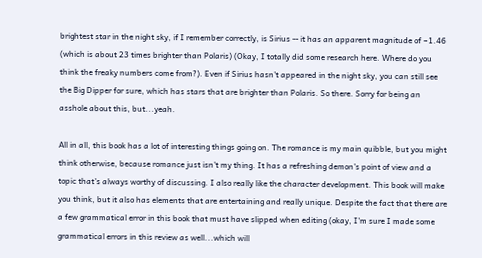brightest star in the night sky, if I remember correctly, is Sirius -- it has an apparent magnitude of −1.46 (which is about 23 times brighter than Polaris) (Okay, I totally did some research here. Where do you think the freaky numbers come from?). Even if Sirius hasn't appeared in the night sky, you can still see the Big Dipper for sure, which has stars that are brighter than Polaris. So there. Sorry for being an asshole about this, but...yeah.

All in all, this book has a lot of interesting things going on. The romance is my main quibble, but you might think otherwise, because romance just isn't my thing. It has a refreshing demon's point of view and a topic that's always worthy of discussing. I also really like the character development. This book will make you think, but it also has elements that are entertaining and really unique. Despite the fact that there are a few grammatical error in this book that must have slipped when editing (okay, I'm sure I made some grammatical errors in this review as well...which will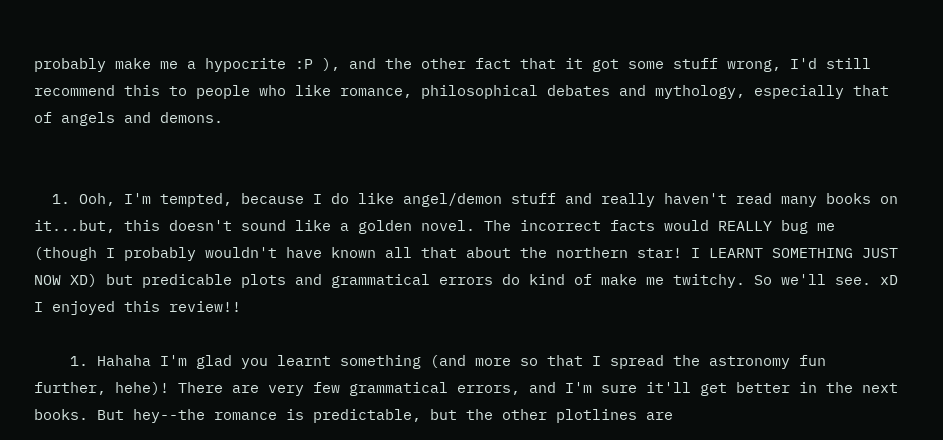probably make me a hypocrite :P ), and the other fact that it got some stuff wrong, I'd still recommend this to people who like romance, philosophical debates and mythology, especially that of angels and demons.


  1. Ooh, I'm tempted, because I do like angel/demon stuff and really haven't read many books on it...but, this doesn't sound like a golden novel. The incorrect facts would REALLY bug me (though I probably wouldn't have known all that about the northern star! I LEARNT SOMETHING JUST NOW XD) but predicable plots and grammatical errors do kind of make me twitchy. So we'll see. xD I enjoyed this review!!

    1. Hahaha I'm glad you learnt something (and more so that I spread the astronomy fun further, hehe)! There are very few grammatical errors, and I'm sure it'll get better in the next books. But hey--the romance is predictable, but the other plotlines are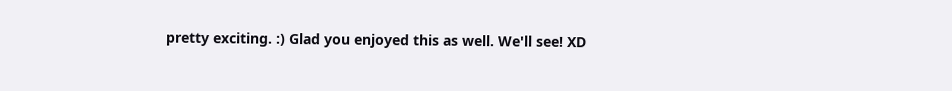pretty exciting. :) Glad you enjoyed this as well. We'll see! XD